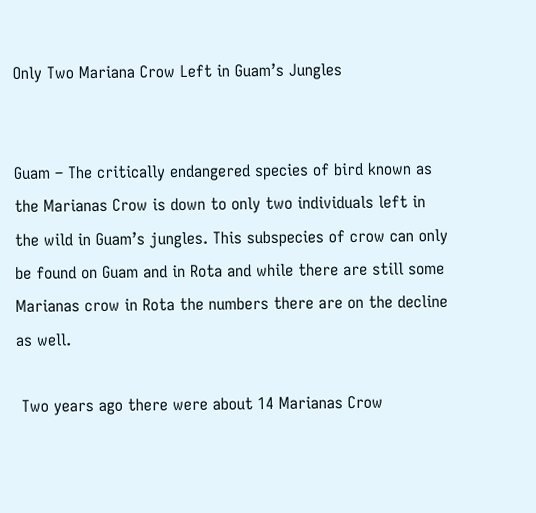Only Two Mariana Crow Left in Guam’s Jungles


Guam – The critically endangered species of bird known as the Marianas Crow is down to only two individuals left in the wild in Guam’s jungles. This subspecies of crow can only be found on Guam and in Rota and while there are still some Marianas crow in Rota the numbers there are on the decline as well.

 Two years ago there were about 14 Marianas Crow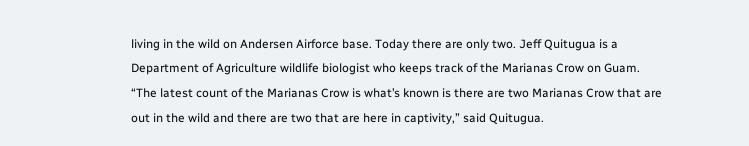living in the wild on Andersen Airforce base. Today there are only two. Jeff Quitugua is a Department of Agriculture wildlife biologist who keeps track of the Marianas Crow on Guam. “The latest count of the Marianas Crow is what’s known is there are two Marianas Crow that are out in the wild and there are two that are here in captivity,” said Quitugua.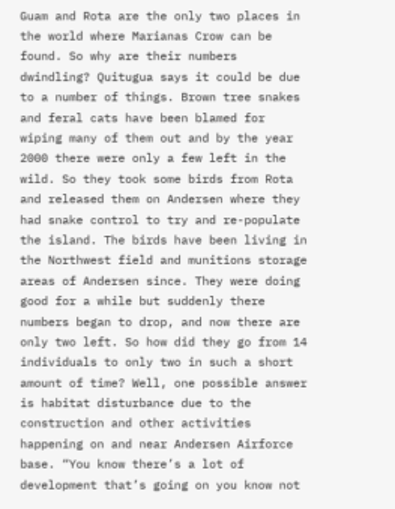Guam and Rota are the only two places in the world where Marianas Crow can be found. So why are their numbers dwindling? Quitugua says it could be due to a number of things. Brown tree snakes and feral cats have been blamed for wiping many of them out and by the year 2000 there were only a few left in the wild. So they took some birds from Rota and released them on Andersen where they had snake control to try and re-populate the island. The birds have been living in the Northwest field and munitions storage areas of Andersen since. They were doing good for a while but suddenly there numbers began to drop, and now there are only two left. So how did they go from 14 individuals to only two in such a short amount of time? Well, one possible answer is habitat disturbance due to the construction and other activities happening on and near Andersen Airforce base. “You know there’s a lot of development that’s going on you know not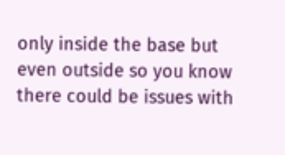only inside the base but even outside so you know there could be issues with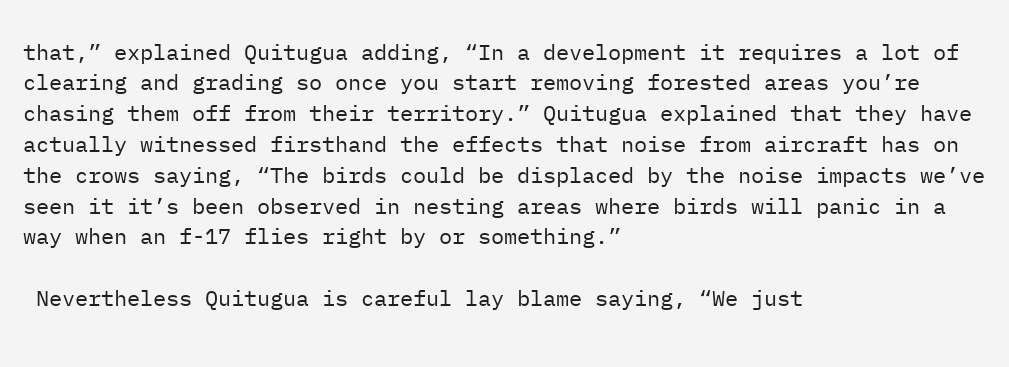that,” explained Quitugua adding, “In a development it requires a lot of clearing and grading so once you start removing forested areas you’re chasing them off from their territory.” Quitugua explained that they have actually witnessed firsthand the effects that noise from aircraft has on the crows saying, “The birds could be displaced by the noise impacts we’ve seen it it’s been observed in nesting areas where birds will panic in a way when an f-17 flies right by or something.”

 Nevertheless Quitugua is careful lay blame saying, “We just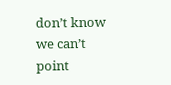don’t know we can’t point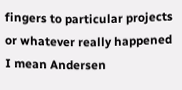fingers to particular projects or whatever really happened I mean Andersen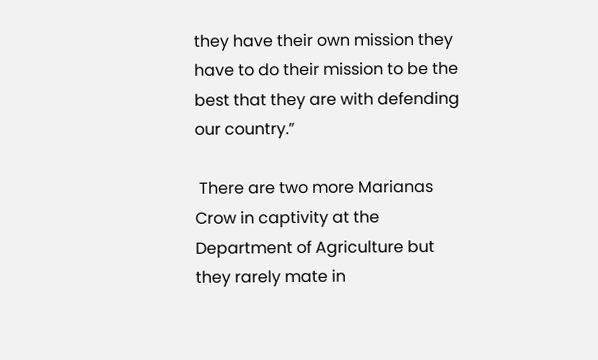they have their own mission they have to do their mission to be the best that they are with defending our country.”

 There are two more Marianas Crow in captivity at the Department of Agriculture but they rarely mate in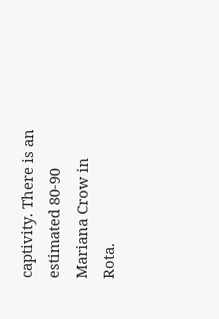captivity. There is an estimated 80-90 Mariana Crow in Rota.